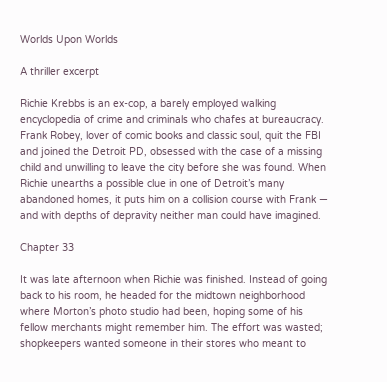Worlds Upon Worlds

A thriller excerpt

Richie Krebbs is an ex-cop, a barely employed walking encyclopedia of crime and criminals who chafes at bureaucracy. Frank Robey, lover of comic books and classic soul, quit the FBI and joined the Detroit PD, obsessed with the case of a missing child and unwilling to leave the city before she was found. When Richie unearths a possible clue in one of Detroit’s many abandoned homes, it puts him on a collision course with Frank — and with depths of depravity neither man could have imagined.

Chapter 33

It was late afternoon when Richie was finished. Instead of going back to his room, he headed for the midtown neighborhood where Morton’s photo studio had been, hoping some of his fellow merchants might remember him. The effort was wasted; shopkeepers wanted someone in their stores who meant to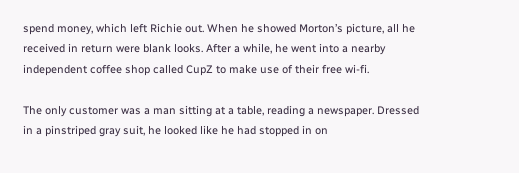spend money, which left Richie out. When he showed Morton’s picture, all he received in return were blank looks. After a while, he went into a nearby independent coffee shop called CupZ to make use of their free wi-fi.

The only customer was a man sitting at a table, reading a newspaper. Dressed in a pinstriped gray suit, he looked like he had stopped in on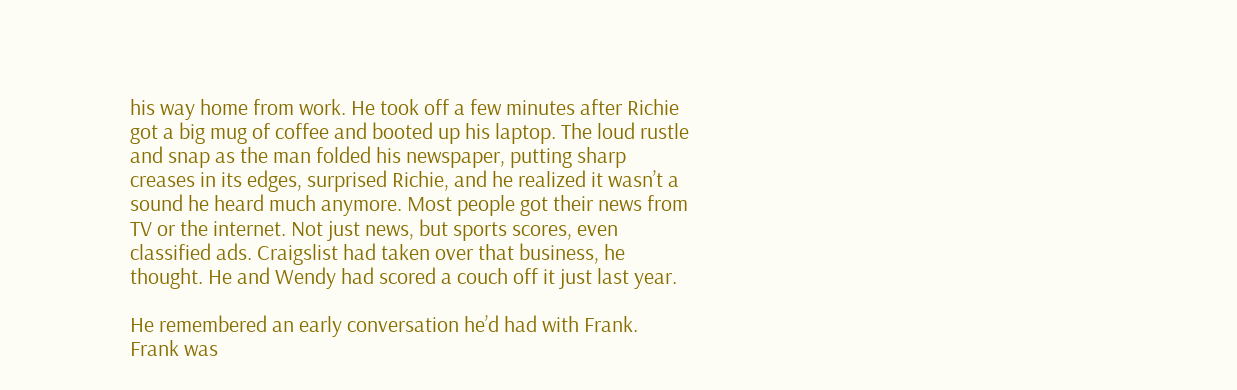his way home from work. He took off a few minutes after Richie got a big mug of coffee and booted up his laptop. The loud rustle and snap as the man folded his newspaper, putting sharp creases in its edges, surprised Richie, and he realized it wasn’t a sound he heard much anymore. Most people got their news from TV or the internet. Not just news, but sports scores, even classified ads. Craigslist had taken over that business, he thought. He and Wendy had scored a couch off it just last year.

He remembered an early conversation he’d had with Frank. Frank was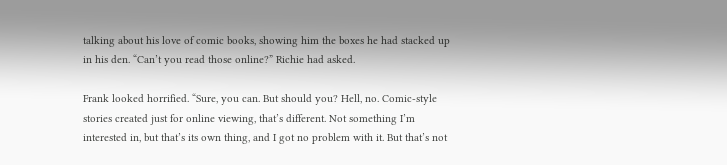talking about his love of comic books, showing him the boxes he had stacked up in his den. “Can’t you read those online?” Richie had asked.

Frank looked horrified. “Sure, you can. But should you? Hell, no. Comic-style stories created just for online viewing, that’s different. Not something I’m interested in, but that’s its own thing, and I got no problem with it. But that’s not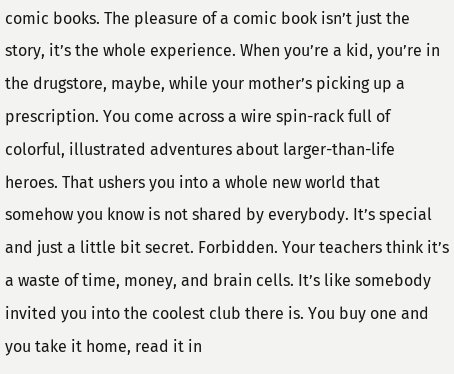comic books. The pleasure of a comic book isn’t just the story, it’s the whole experience. When you’re a kid, you’re in the drugstore, maybe, while your mother’s picking up a prescription. You come across a wire spin-rack full of colorful, illustrated adventures about larger-than-life heroes. That ushers you into a whole new world that somehow you know is not shared by everybody. It’s special and just a little bit secret. Forbidden. Your teachers think it’s a waste of time, money, and brain cells. It’s like somebody invited you into the coolest club there is. You buy one and you take it home, read it in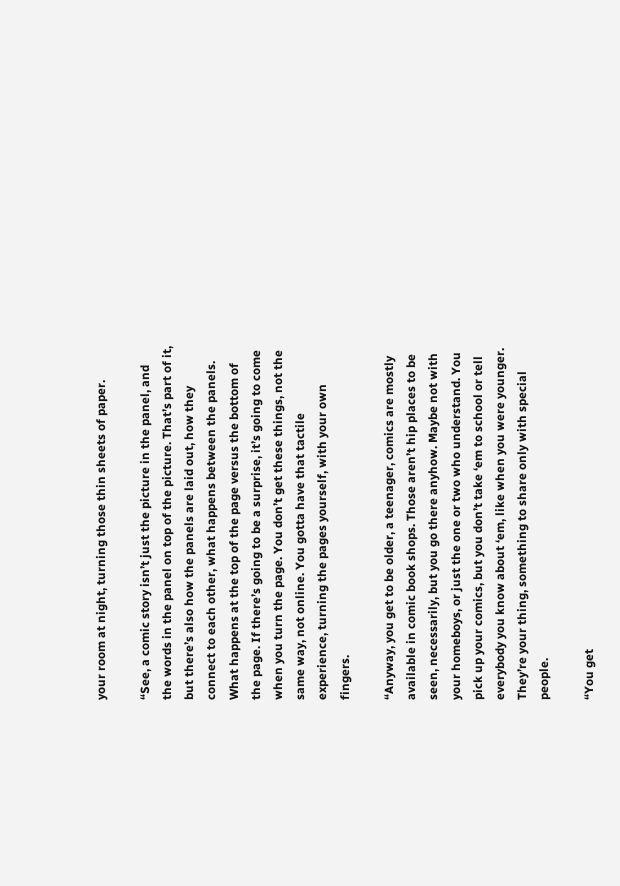your room at night, turning those thin sheets of paper.

“See, a comic story isn’t just the picture in the panel, and the words in the panel on top of the picture. That’s part of it, but there’s also how the panels are laid out, how they connect to each other, what happens between the panels. What happens at the top of the page versus the bottom of the page. If there’s going to be a surprise, it’s going to come when you turn the page. You don’t get these things, not the same way, not online. You gotta have that tactile experience, turning the pages yourself, with your own fingers.

“Anyway, you get to be older, a teenager, comics are mostly available in comic book shops. Those aren’t hip places to be seen, necessarily, but you go there anyhow. Maybe not with your homeboys, or just the one or two who understand. You pick up your comics, but you don’t take ‘em to school or tell everybody you know about ‘em, like when you were younger. They’re your thing, something to share only with special people.

“You get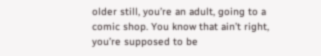older still, you’re an adult, going to a comic shop. You know that ain’t right, you’re supposed to be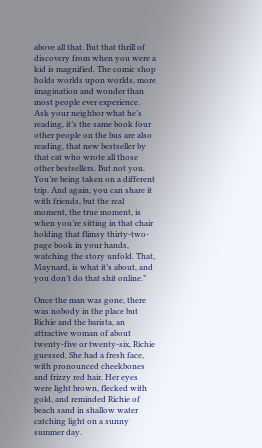above all that. But that thrill of discovery from when you were a kid is magnified. The comic shop holds worlds upon worlds, more imagination and wonder than most people ever experience. Ask your neighbor what he’s reading, it’s the same book four other people on the bus are also reading, that new bestseller by that cat who wrote all those other bestsellers. But not you. You’re being taken on a different trip. And again, you can share it with friends, but the real moment, the true moment, is when you’re sitting in that chair holding that flimsy thirty-two-page book in your hands, watching the story unfold. That, Maynard, is what it’s about, and you don’t do that shit online.”

Once the man was gone, there was nobody in the place but Richie and the barista, an attractive woman of about twenty-five or twenty-six, Richie guessed. She had a fresh face, with pronounced cheekbones and frizzy red hair. Her eyes were light brown, flecked with gold, and reminded Richie of beach sand in shallow water catching light on a sunny summer day.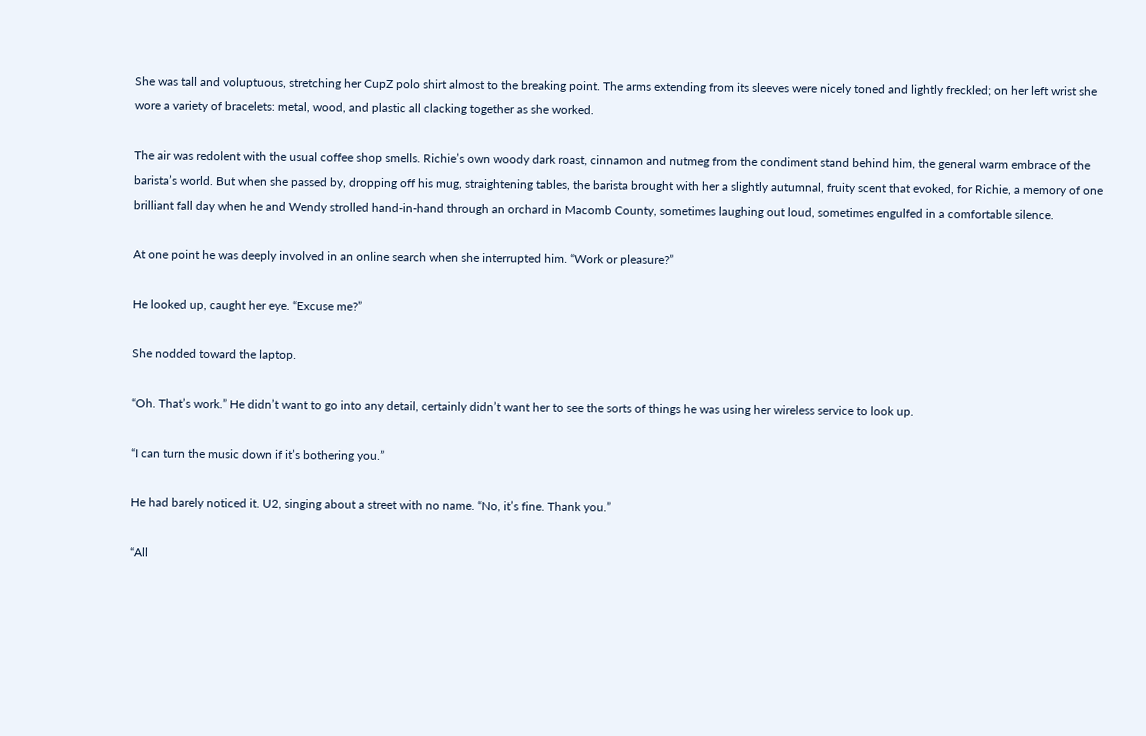She was tall and voluptuous, stretching her CupZ polo shirt almost to the breaking point. The arms extending from its sleeves were nicely toned and lightly freckled; on her left wrist she wore a variety of bracelets: metal, wood, and plastic all clacking together as she worked.

The air was redolent with the usual coffee shop smells. Richie’s own woody dark roast, cinnamon and nutmeg from the condiment stand behind him, the general warm embrace of the barista’s world. But when she passed by, dropping off his mug, straightening tables, the barista brought with her a slightly autumnal, fruity scent that evoked, for Richie, a memory of one brilliant fall day when he and Wendy strolled hand-in-hand through an orchard in Macomb County, sometimes laughing out loud, sometimes engulfed in a comfortable silence.

At one point he was deeply involved in an online search when she interrupted him. “Work or pleasure?”

He looked up, caught her eye. “Excuse me?”

She nodded toward the laptop.

“Oh. That’s work.” He didn’t want to go into any detail, certainly didn’t want her to see the sorts of things he was using her wireless service to look up.

“I can turn the music down if it’s bothering you.”

He had barely noticed it. U2, singing about a street with no name. “No, it’s fine. Thank you.”

“All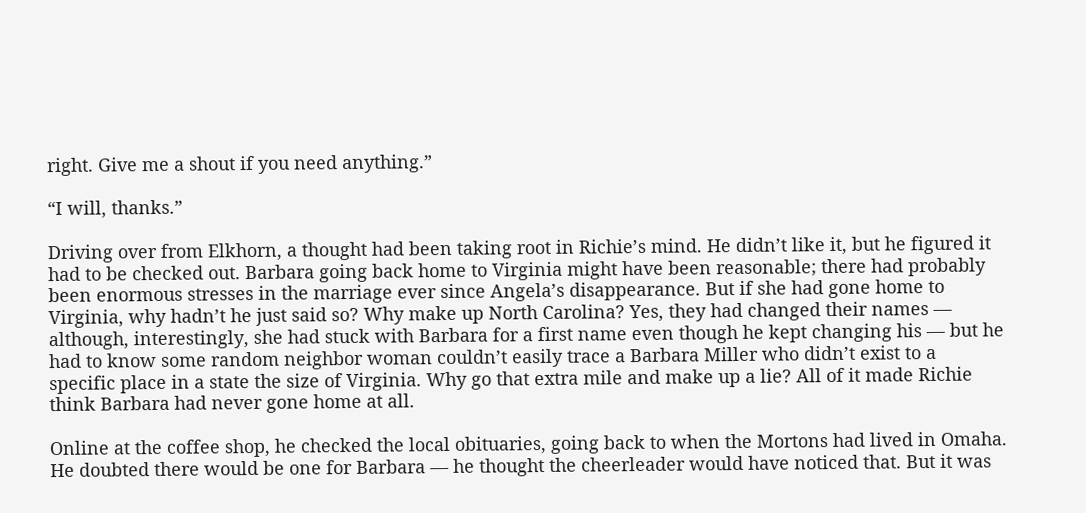right. Give me a shout if you need anything.”

“I will, thanks.”

Driving over from Elkhorn, a thought had been taking root in Richie’s mind. He didn’t like it, but he figured it had to be checked out. Barbara going back home to Virginia might have been reasonable; there had probably been enormous stresses in the marriage ever since Angela’s disappearance. But if she had gone home to Virginia, why hadn’t he just said so? Why make up North Carolina? Yes, they had changed their names — although, interestingly, she had stuck with Barbara for a first name even though he kept changing his — but he had to know some random neighbor woman couldn’t easily trace a Barbara Miller who didn’t exist to a specific place in a state the size of Virginia. Why go that extra mile and make up a lie? All of it made Richie think Barbara had never gone home at all.

Online at the coffee shop, he checked the local obituaries, going back to when the Mortons had lived in Omaha. He doubted there would be one for Barbara — he thought the cheerleader would have noticed that. But it was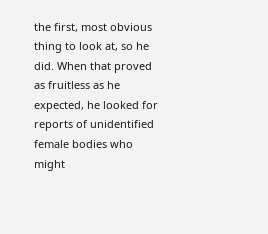the first, most obvious thing to look at, so he did. When that proved as fruitless as he expected, he looked for reports of unidentified female bodies who might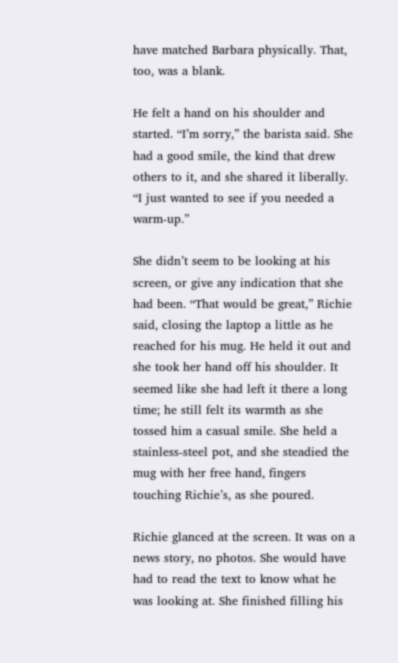have matched Barbara physically. That, too, was a blank.

He felt a hand on his shoulder and started. “I’m sorry,” the barista said. She had a good smile, the kind that drew others to it, and she shared it liberally. “I just wanted to see if you needed a warm-up.”

She didn’t seem to be looking at his screen, or give any indication that she had been. “That would be great,” Richie said, closing the laptop a little as he reached for his mug. He held it out and she took her hand off his shoulder. It seemed like she had left it there a long time; he still felt its warmth as she tossed him a casual smile. She held a stainless-steel pot, and she steadied the mug with her free hand, fingers touching Richie’s, as she poured.

Richie glanced at the screen. It was on a news story, no photos. She would have had to read the text to know what he was looking at. She finished filling his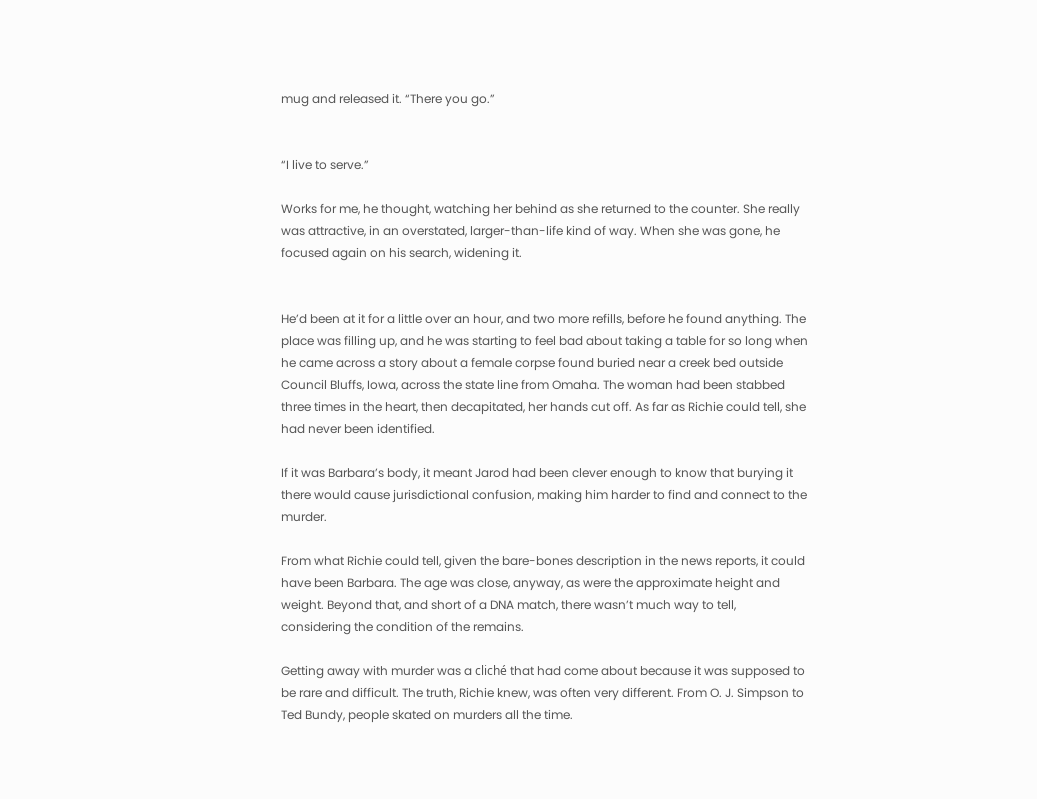mug and released it. “There you go.”


“I live to serve.”

Works for me, he thought, watching her behind as she returned to the counter. She really was attractive, in an overstated, larger-than-life kind of way. When she was gone, he focused again on his search, widening it.


He’d been at it for a little over an hour, and two more refills, before he found anything. The place was filling up, and he was starting to feel bad about taking a table for so long when he came across a story about a female corpse found buried near a creek bed outside Council Bluffs, Iowa, across the state line from Omaha. The woman had been stabbed three times in the heart, then decapitated, her hands cut off. As far as Richie could tell, she had never been identified.

If it was Barbara’s body, it meant Jarod had been clever enough to know that burying it there would cause jurisdictional confusion, making him harder to find and connect to the murder.

From what Richie could tell, given the bare-bones description in the news reports, it could have been Barbara. The age was close, anyway, as were the approximate height and weight. Beyond that, and short of a DNA match, there wasn’t much way to tell, considering the condition of the remains.

Getting away with murder was a cliché that had come about because it was supposed to be rare and difficult. The truth, Richie knew, was often very different. From O. J. Simpson to Ted Bundy, people skated on murders all the time.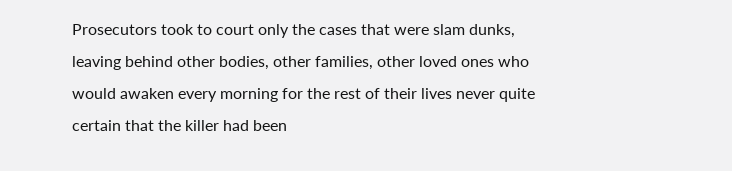Prosecutors took to court only the cases that were slam dunks, leaving behind other bodies, other families, other loved ones who would awaken every morning for the rest of their lives never quite certain that the killer had been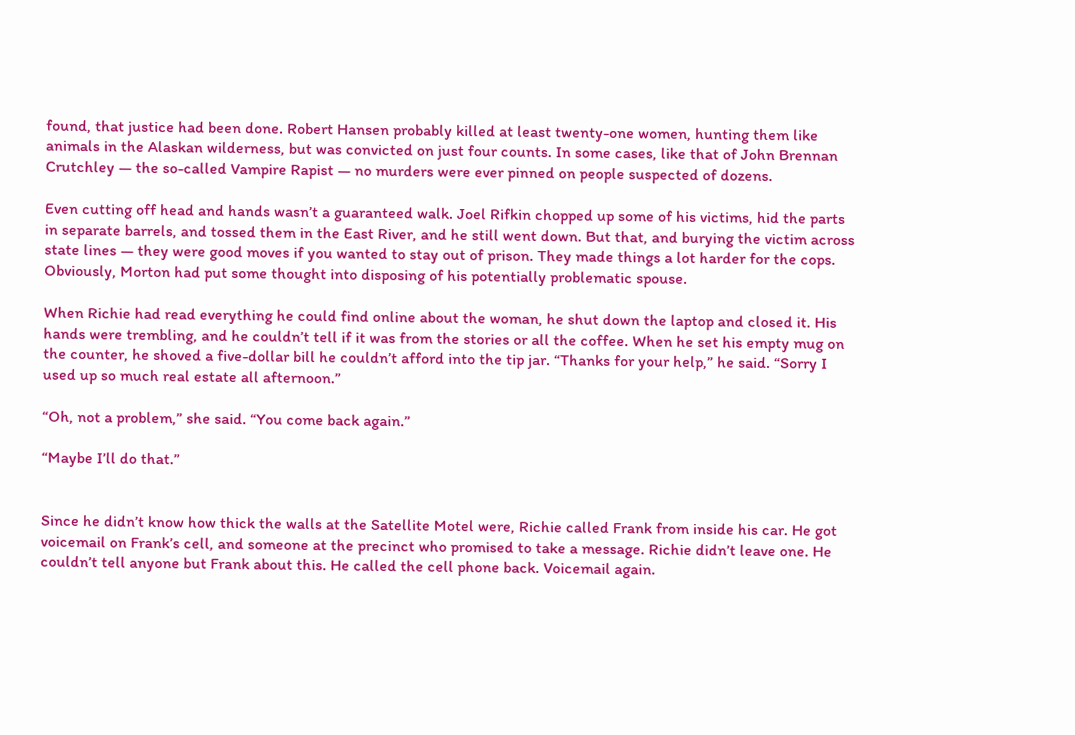found, that justice had been done. Robert Hansen probably killed at least twenty-one women, hunting them like animals in the Alaskan wilderness, but was convicted on just four counts. In some cases, like that of John Brennan Crutchley — the so-called Vampire Rapist — no murders were ever pinned on people suspected of dozens.

Even cutting off head and hands wasn’t a guaranteed walk. Joel Rifkin chopped up some of his victims, hid the parts in separate barrels, and tossed them in the East River, and he still went down. But that, and burying the victim across state lines — they were good moves if you wanted to stay out of prison. They made things a lot harder for the cops. Obviously, Morton had put some thought into disposing of his potentially problematic spouse.

When Richie had read everything he could find online about the woman, he shut down the laptop and closed it. His hands were trembling, and he couldn’t tell if it was from the stories or all the coffee. When he set his empty mug on the counter, he shoved a five-dollar bill he couldn’t afford into the tip jar. “Thanks for your help,” he said. “Sorry I used up so much real estate all afternoon.”

“Oh, not a problem,” she said. “You come back again.”

“Maybe I’ll do that.”


Since he didn’t know how thick the walls at the Satellite Motel were, Richie called Frank from inside his car. He got voicemail on Frank’s cell, and someone at the precinct who promised to take a message. Richie didn’t leave one. He couldn’t tell anyone but Frank about this. He called the cell phone back. Voicemail again.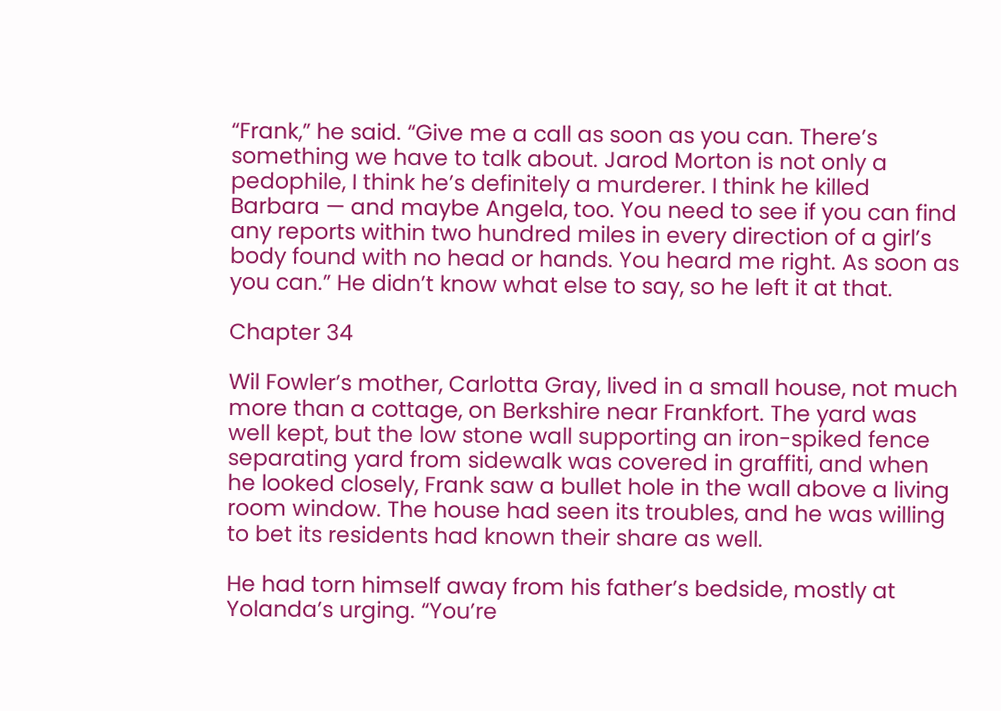“Frank,” he said. “Give me a call as soon as you can. There’s something we have to talk about. Jarod Morton is not only a pedophile, I think he’s definitely a murderer. I think he killed Barbara — and maybe Angela, too. You need to see if you can find any reports within two hundred miles in every direction of a girl’s body found with no head or hands. You heard me right. As soon as you can.” He didn’t know what else to say, so he left it at that.

Chapter 34

Wil Fowler’s mother, Carlotta Gray, lived in a small house, not much more than a cottage, on Berkshire near Frankfort. The yard was well kept, but the low stone wall supporting an iron-spiked fence separating yard from sidewalk was covered in graffiti, and when he looked closely, Frank saw a bullet hole in the wall above a living room window. The house had seen its troubles, and he was willing to bet its residents had known their share as well.

He had torn himself away from his father’s bedside, mostly at Yolanda’s urging. “You’re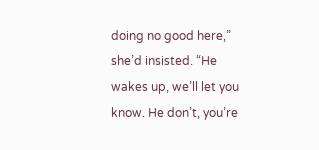doing no good here,” she’d insisted. “He wakes up, we’ll let you know. He don’t, you’re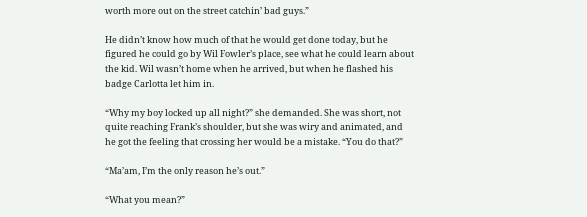worth more out on the street catchin’ bad guys.”

He didn’t know how much of that he would get done today, but he figured he could go by Wil Fowler’s place, see what he could learn about the kid. Wil wasn’t home when he arrived, but when he flashed his badge Carlotta let him in.

“Why my boy locked up all night?” she demanded. She was short, not quite reaching Frank’s shoulder, but she was wiry and animated, and he got the feeling that crossing her would be a mistake. “You do that?”

“Ma’am, I’m the only reason he’s out.”

“What you mean?”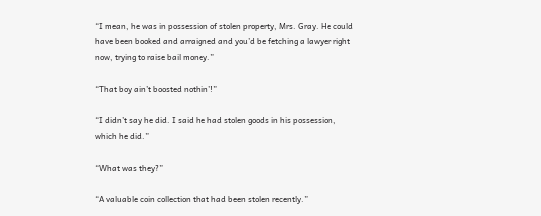“I mean, he was in possession of stolen property, Mrs. Gray. He could have been booked and arraigned and you’d be fetching a lawyer right now, trying to raise bail money.”

“That boy ain’t boosted nothin’!”

“I didn’t say he did. I said he had stolen goods in his possession, which he did.”

“What was they?”

“A valuable coin collection that had been stolen recently.”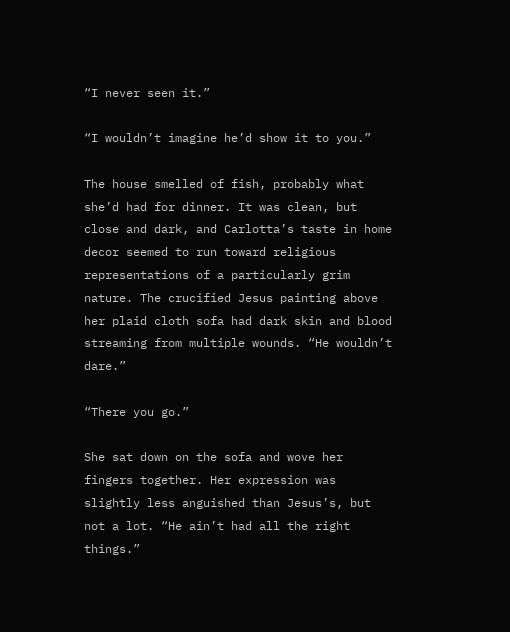“I never seen it.”

“I wouldn’t imagine he’d show it to you.”

The house smelled of fish, probably what she’d had for dinner. It was clean, but close and dark, and Carlotta’s taste in home decor seemed to run toward religious representations of a particularly grim nature. The crucified Jesus painting above her plaid cloth sofa had dark skin and blood streaming from multiple wounds. “He wouldn’t dare.”

“There you go.”

She sat down on the sofa and wove her fingers together. Her expression was slightly less anguished than Jesus’s, but not a lot. “He ain’t had all the right things.”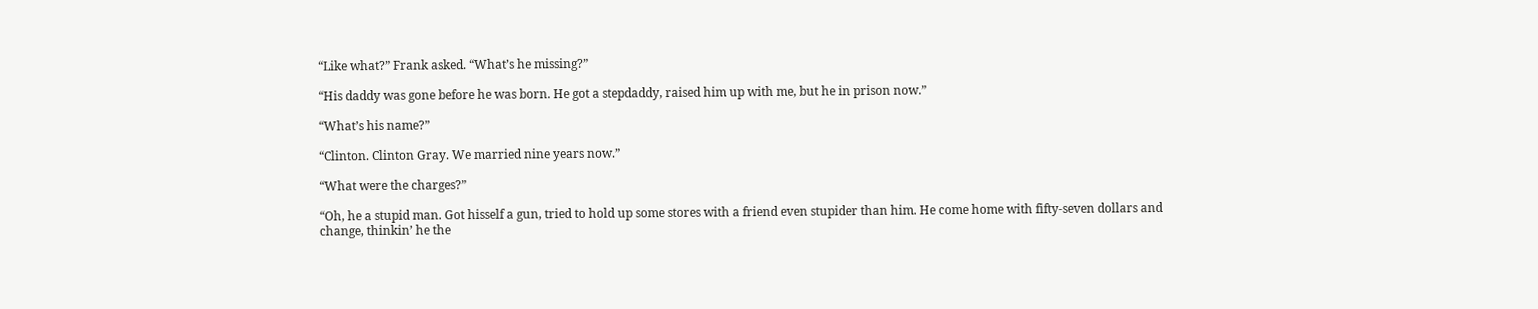“Like what?” Frank asked. “What’s he missing?”

“His daddy was gone before he was born. He got a stepdaddy, raised him up with me, but he in prison now.”

“What’s his name?”

“Clinton. Clinton Gray. We married nine years now.”

“What were the charges?”

“Oh, he a stupid man. Got hisself a gun, tried to hold up some stores with a friend even stupider than him. He come home with fifty-seven dollars and change, thinkin’ he the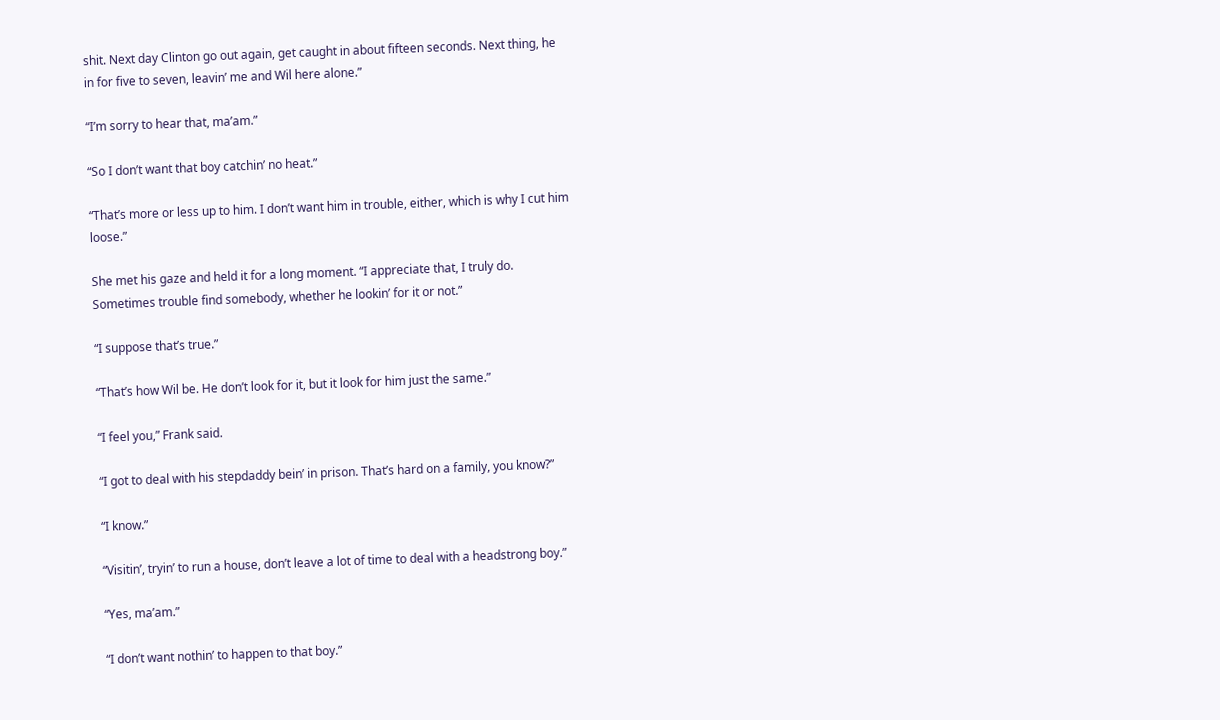shit. Next day Clinton go out again, get caught in about fifteen seconds. Next thing, he in for five to seven, leavin’ me and Wil here alone.”

“I’m sorry to hear that, ma’am.”

“So I don’t want that boy catchin’ no heat.”

“That’s more or less up to him. I don’t want him in trouble, either, which is why I cut him loose.”

She met his gaze and held it for a long moment. “I appreciate that, I truly do. Sometimes trouble find somebody, whether he lookin’ for it or not.”

“I suppose that’s true.”

“That’s how Wil be. He don’t look for it, but it look for him just the same.”

“I feel you,” Frank said.

“I got to deal with his stepdaddy bein’ in prison. That’s hard on a family, you know?”

“I know.”

“Visitin’, tryin’ to run a house, don’t leave a lot of time to deal with a headstrong boy.”

“Yes, ma’am.”

“I don’t want nothin’ to happen to that boy.”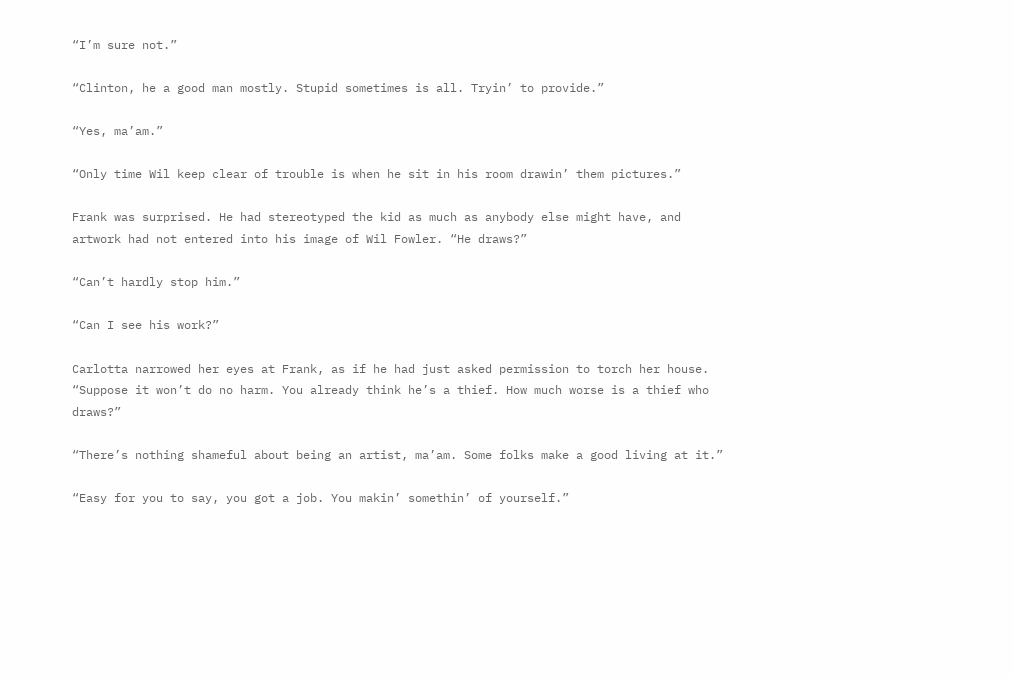“I’m sure not.”

“Clinton, he a good man mostly. Stupid sometimes is all. Tryin’ to provide.”

“Yes, ma’am.”

“Only time Wil keep clear of trouble is when he sit in his room drawin’ them pictures.”

Frank was surprised. He had stereotyped the kid as much as anybody else might have, and artwork had not entered into his image of Wil Fowler. “He draws?”

“Can’t hardly stop him.”

“Can I see his work?”

Carlotta narrowed her eyes at Frank, as if he had just asked permission to torch her house. “Suppose it won’t do no harm. You already think he’s a thief. How much worse is a thief who draws?”

“There’s nothing shameful about being an artist, ma’am. Some folks make a good living at it.”

“Easy for you to say, you got a job. You makin’ somethin’ of yourself.”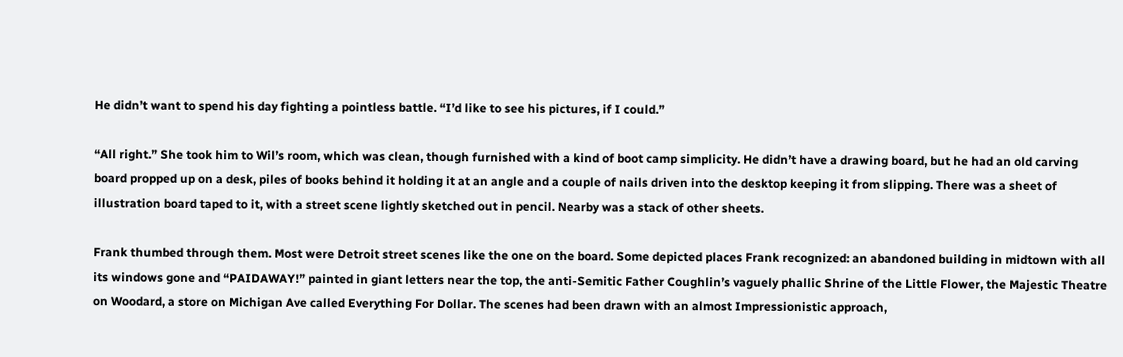He didn’t want to spend his day fighting a pointless battle. “I’d like to see his pictures, if I could.”

“All right.” She took him to Wil’s room, which was clean, though furnished with a kind of boot camp simplicity. He didn’t have a drawing board, but he had an old carving board propped up on a desk, piles of books behind it holding it at an angle and a couple of nails driven into the desktop keeping it from slipping. There was a sheet of illustration board taped to it, with a street scene lightly sketched out in pencil. Nearby was a stack of other sheets.

Frank thumbed through them. Most were Detroit street scenes like the one on the board. Some depicted places Frank recognized: an abandoned building in midtown with all its windows gone and “PAIDAWAY!” painted in giant letters near the top, the anti-Semitic Father Coughlin’s vaguely phallic Shrine of the Little Flower, the Majestic Theatre on Woodard, a store on Michigan Ave called Everything For Dollar. The scenes had been drawn with an almost Impressionistic approach,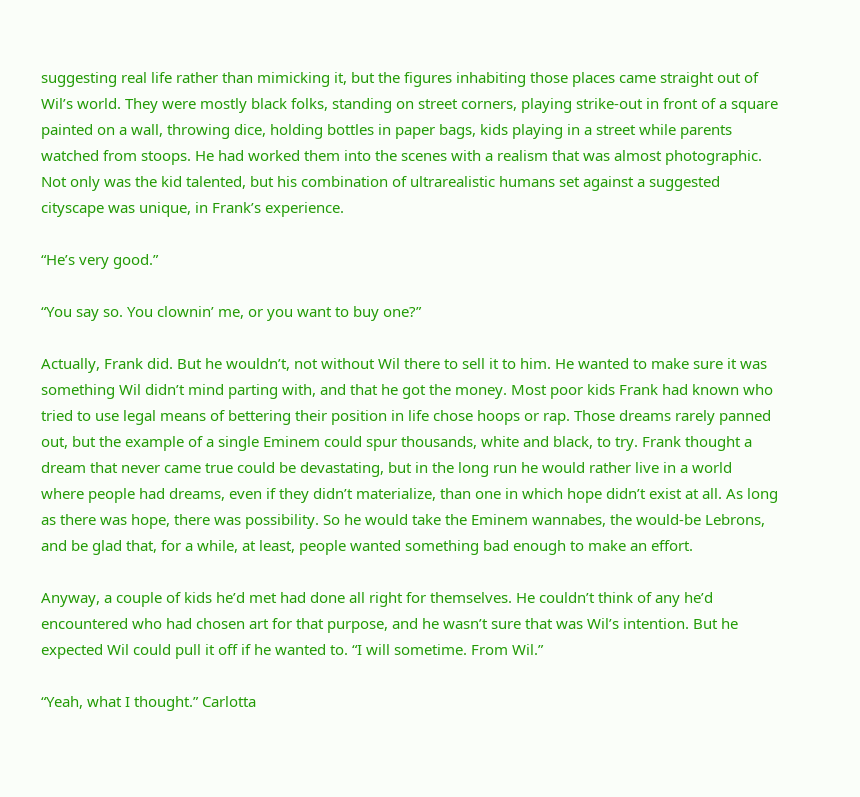suggesting real life rather than mimicking it, but the figures inhabiting those places came straight out of Wil’s world. They were mostly black folks, standing on street corners, playing strike-out in front of a square painted on a wall, throwing dice, holding bottles in paper bags, kids playing in a street while parents watched from stoops. He had worked them into the scenes with a realism that was almost photographic. Not only was the kid talented, but his combination of ultrarealistic humans set against a suggested cityscape was unique, in Frank’s experience.

“He’s very good.”

“You say so. You clownin’ me, or you want to buy one?”

Actually, Frank did. But he wouldn’t, not without Wil there to sell it to him. He wanted to make sure it was something Wil didn’t mind parting with, and that he got the money. Most poor kids Frank had known who tried to use legal means of bettering their position in life chose hoops or rap. Those dreams rarely panned out, but the example of a single Eminem could spur thousands, white and black, to try. Frank thought a dream that never came true could be devastating, but in the long run he would rather live in a world where people had dreams, even if they didn’t materialize, than one in which hope didn’t exist at all. As long as there was hope, there was possibility. So he would take the Eminem wannabes, the would-be Lebrons, and be glad that, for a while, at least, people wanted something bad enough to make an effort.

Anyway, a couple of kids he’d met had done all right for themselves. He couldn’t think of any he’d encountered who had chosen art for that purpose, and he wasn’t sure that was Wil’s intention. But he expected Wil could pull it off if he wanted to. “I will sometime. From Wil.”

“Yeah, what I thought.” Carlotta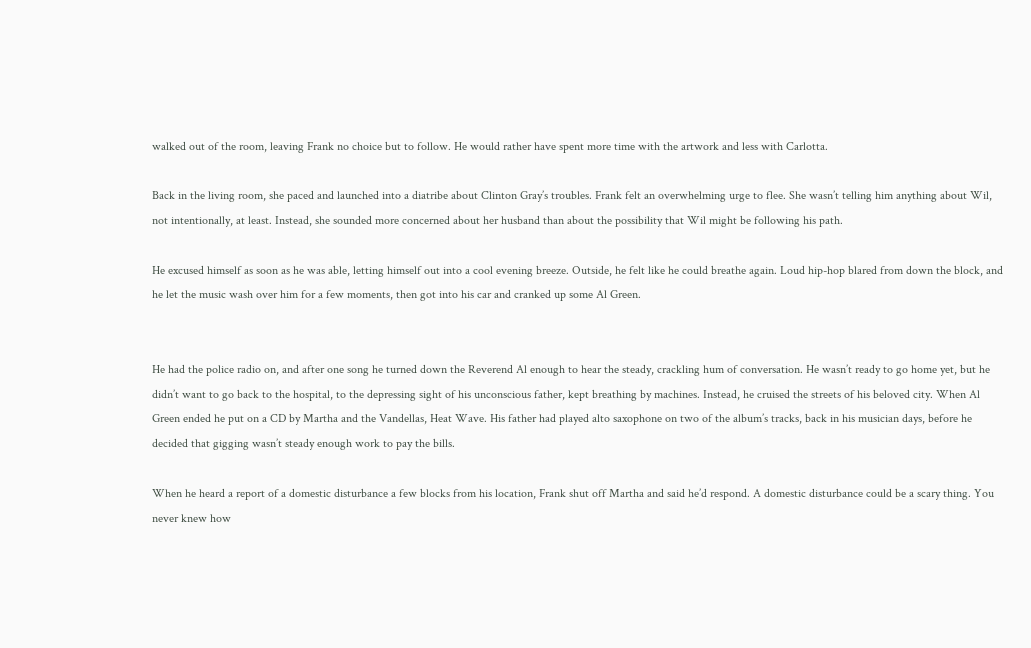walked out of the room, leaving Frank no choice but to follow. He would rather have spent more time with the artwork and less with Carlotta.

Back in the living room, she paced and launched into a diatribe about Clinton Gray’s troubles. Frank felt an overwhelming urge to flee. She wasn’t telling him anything about Wil, not intentionally, at least. Instead, she sounded more concerned about her husband than about the possibility that Wil might be following his path.

He excused himself as soon as he was able, letting himself out into a cool evening breeze. Outside, he felt like he could breathe again. Loud hip-hop blared from down the block, and he let the music wash over him for a few moments, then got into his car and cranked up some Al Green.


He had the police radio on, and after one song he turned down the Reverend Al enough to hear the steady, crackling hum of conversation. He wasn’t ready to go home yet, but he didn’t want to go back to the hospital, to the depressing sight of his unconscious father, kept breathing by machines. Instead, he cruised the streets of his beloved city. When Al Green ended he put on a CD by Martha and the Vandellas, Heat Wave. His father had played alto saxophone on two of the album’s tracks, back in his musician days, before he decided that gigging wasn’t steady enough work to pay the bills.

When he heard a report of a domestic disturbance a few blocks from his location, Frank shut off Martha and said he’d respond. A domestic disturbance could be a scary thing. You never knew how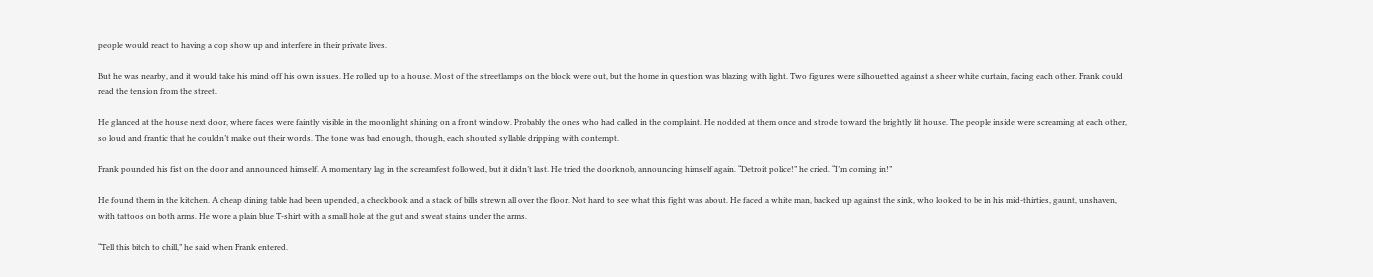people would react to having a cop show up and interfere in their private lives.

But he was nearby, and it would take his mind off his own issues. He rolled up to a house. Most of the streetlamps on the block were out, but the home in question was blazing with light. Two figures were silhouetted against a sheer white curtain, facing each other. Frank could read the tension from the street.

He glanced at the house next door, where faces were faintly visible in the moonlight shining on a front window. Probably the ones who had called in the complaint. He nodded at them once and strode toward the brightly lit house. The people inside were screaming at each other, so loud and frantic that he couldn’t make out their words. The tone was bad enough, though, each shouted syllable dripping with contempt.

Frank pounded his fist on the door and announced himself. A momentary lag in the screamfest followed, but it didn’t last. He tried the doorknob, announcing himself again. “Detroit police!” he cried. “I’m coming in!”

He found them in the kitchen. A cheap dining table had been upended, a checkbook and a stack of bills strewn all over the floor. Not hard to see what this fight was about. He faced a white man, backed up against the sink, who looked to be in his mid-thirties, gaunt, unshaven, with tattoos on both arms. He wore a plain blue T-shirt with a small hole at the gut and sweat stains under the arms.

“Tell this bitch to chill,” he said when Frank entered.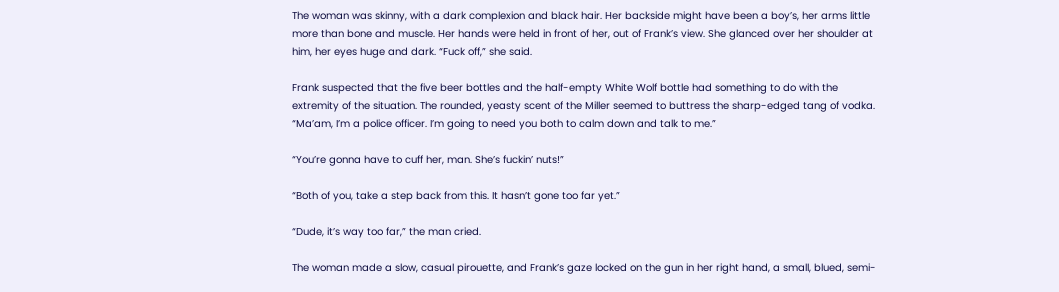The woman was skinny, with a dark complexion and black hair. Her backside might have been a boy’s, her arms little more than bone and muscle. Her hands were held in front of her, out of Frank’s view. She glanced over her shoulder at him, her eyes huge and dark. “Fuck off,” she said.

Frank suspected that the five beer bottles and the half-empty White Wolf bottle had something to do with the extremity of the situation. The rounded, yeasty scent of the Miller seemed to buttress the sharp-edged tang of vodka. “Ma’am, I’m a police officer. I’m going to need you both to calm down and talk to me.”

“You’re gonna have to cuff her, man. She’s fuckin’ nuts!”

“Both of you, take a step back from this. It hasn’t gone too far yet.”

“Dude, it’s way too far,” the man cried.

The woman made a slow, casual pirouette, and Frank’s gaze locked on the gun in her right hand, a small, blued, semi-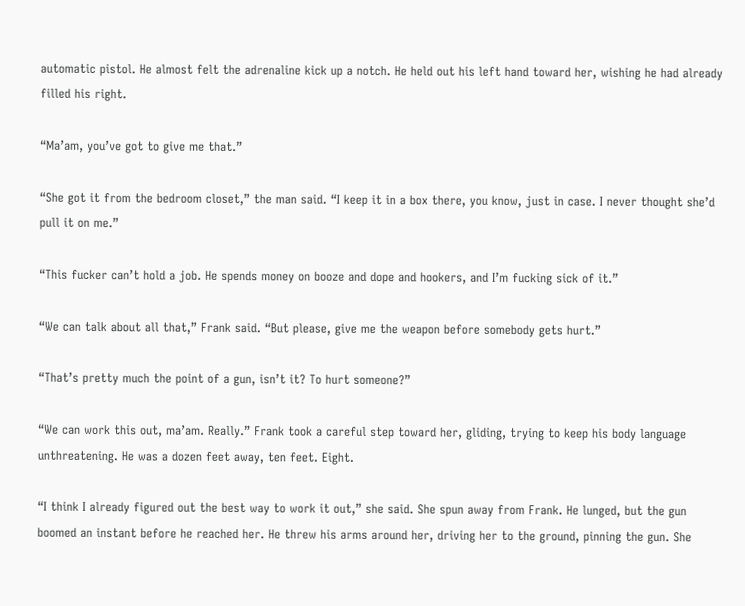automatic pistol. He almost felt the adrenaline kick up a notch. He held out his left hand toward her, wishing he had already filled his right.

“Ma’am, you’ve got to give me that.”

“She got it from the bedroom closet,” the man said. “I keep it in a box there, you know, just in case. I never thought she’d pull it on me.”

“This fucker can’t hold a job. He spends money on booze and dope and hookers, and I’m fucking sick of it.”

“We can talk about all that,” Frank said. “But please, give me the weapon before somebody gets hurt.”

“That’s pretty much the point of a gun, isn’t it? To hurt someone?”

“We can work this out, ma’am. Really.” Frank took a careful step toward her, gliding, trying to keep his body language unthreatening. He was a dozen feet away, ten feet. Eight.

“I think I already figured out the best way to work it out,” she said. She spun away from Frank. He lunged, but the gun boomed an instant before he reached her. He threw his arms around her, driving her to the ground, pinning the gun. She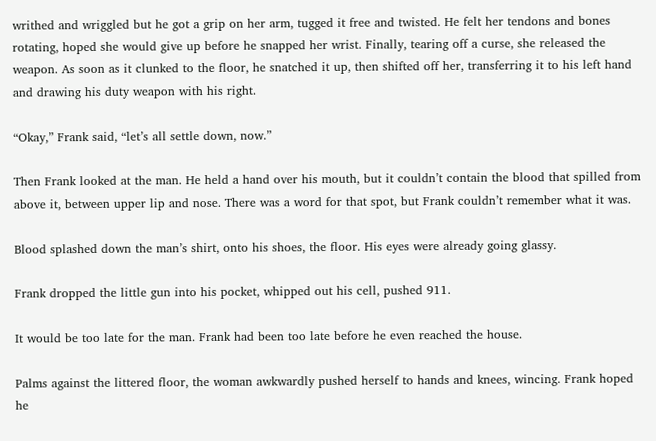writhed and wriggled but he got a grip on her arm, tugged it free and twisted. He felt her tendons and bones rotating, hoped she would give up before he snapped her wrist. Finally, tearing off a curse, she released the weapon. As soon as it clunked to the floor, he snatched it up, then shifted off her, transferring it to his left hand and drawing his duty weapon with his right.

“Okay,” Frank said, “let’s all settle down, now.”

Then Frank looked at the man. He held a hand over his mouth, but it couldn’t contain the blood that spilled from above it, between upper lip and nose. There was a word for that spot, but Frank couldn’t remember what it was.

Blood splashed down the man’s shirt, onto his shoes, the floor. His eyes were already going glassy.

Frank dropped the little gun into his pocket, whipped out his cell, pushed 911.

It would be too late for the man. Frank had been too late before he even reached the house.

Palms against the littered floor, the woman awkwardly pushed herself to hands and knees, wincing. Frank hoped he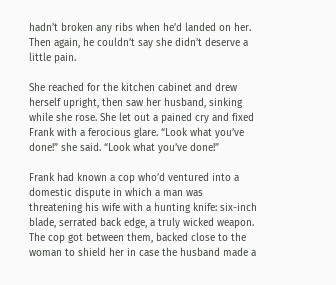hadn’t broken any ribs when he’d landed on her. Then again, he couldn’t say she didn’t deserve a little pain.

She reached for the kitchen cabinet and drew herself upright, then saw her husband, sinking while she rose. She let out a pained cry and fixed Frank with a ferocious glare. “Look what you’ve done!” she said. “Look what you’ve done!”

Frank had known a cop who’d ventured into a domestic dispute in which a man was threatening his wife with a hunting knife: six-inch blade, serrated back edge, a truly wicked weapon. The cop got between them, backed close to the woman to shield her in case the husband made a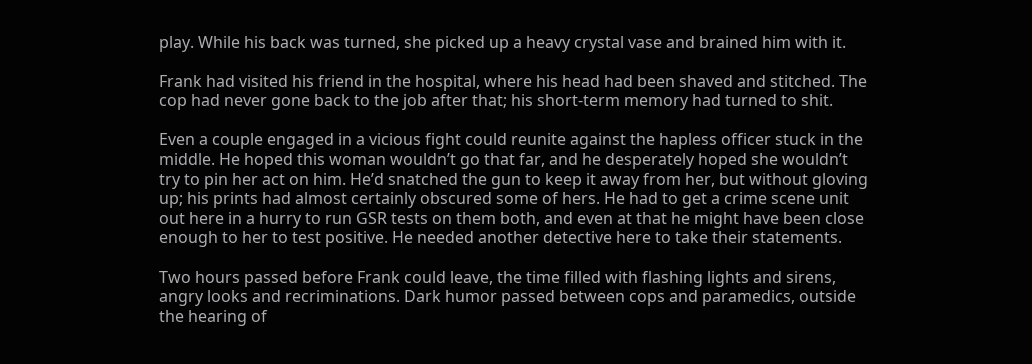play. While his back was turned, she picked up a heavy crystal vase and brained him with it.

Frank had visited his friend in the hospital, where his head had been shaved and stitched. The cop had never gone back to the job after that; his short-term memory had turned to shit.

Even a couple engaged in a vicious fight could reunite against the hapless officer stuck in the middle. He hoped this woman wouldn’t go that far, and he desperately hoped she wouldn’t try to pin her act on him. He’d snatched the gun to keep it away from her, but without gloving up; his prints had almost certainly obscured some of hers. He had to get a crime scene unit out here in a hurry to run GSR tests on them both, and even at that he might have been close enough to her to test positive. He needed another detective here to take their statements.

Two hours passed before Frank could leave, the time filled with flashing lights and sirens, angry looks and recriminations. Dark humor passed between cops and paramedics, outside the hearing of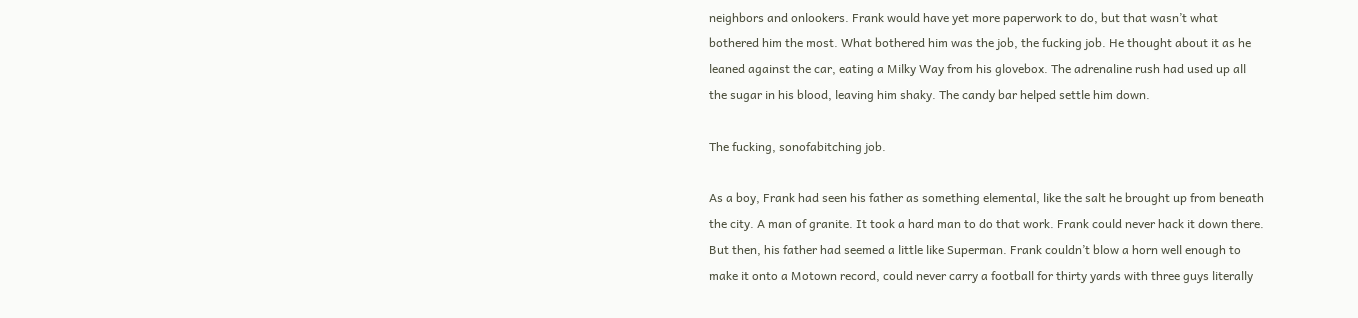neighbors and onlookers. Frank would have yet more paperwork to do, but that wasn’t what bothered him the most. What bothered him was the job, the fucking job. He thought about it as he leaned against the car, eating a Milky Way from his glovebox. The adrenaline rush had used up all the sugar in his blood, leaving him shaky. The candy bar helped settle him down.

The fucking, sonofabitching job.

As a boy, Frank had seen his father as something elemental, like the salt he brought up from beneath the city. A man of granite. It took a hard man to do that work. Frank could never hack it down there. But then, his father had seemed a little like Superman. Frank couldn’t blow a horn well enough to make it onto a Motown record, could never carry a football for thirty yards with three guys literally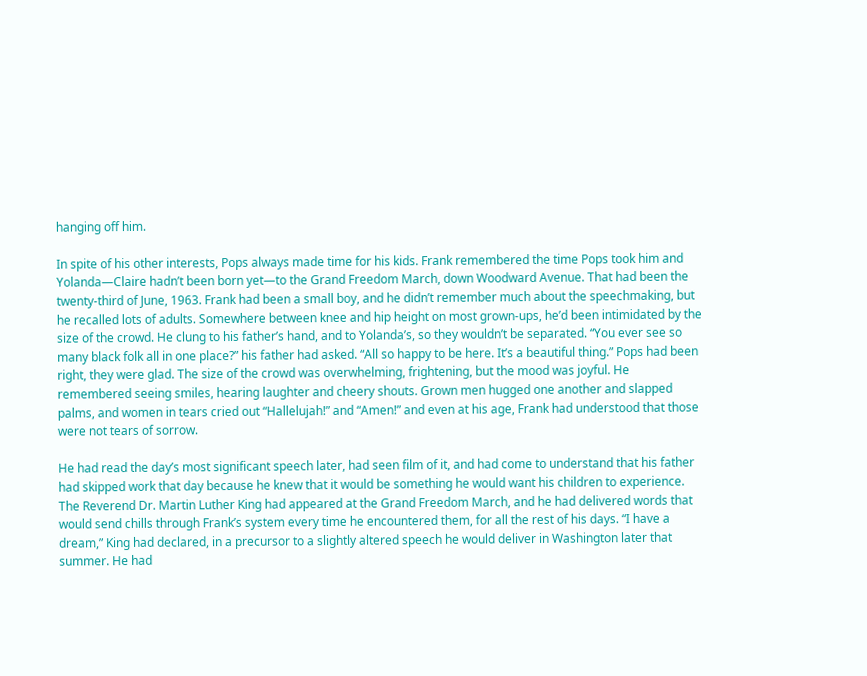hanging off him.

In spite of his other interests, Pops always made time for his kids. Frank remembered the time Pops took him and Yolanda—Claire hadn’t been born yet—to the Grand Freedom March, down Woodward Avenue. That had been the twenty-third of June, 1963. Frank had been a small boy, and he didn’t remember much about the speechmaking, but he recalled lots of adults. Somewhere between knee and hip height on most grown-ups, he’d been intimidated by the size of the crowd. He clung to his father’s hand, and to Yolanda’s, so they wouldn’t be separated. “You ever see so many black folk all in one place?” his father had asked. “All so happy to be here. It’s a beautiful thing.” Pops had been right, they were glad. The size of the crowd was overwhelming, frightening, but the mood was joyful. He remembered seeing smiles, hearing laughter and cheery shouts. Grown men hugged one another and slapped palms, and women in tears cried out “Hallelujah!” and “Amen!” and even at his age, Frank had understood that those were not tears of sorrow.

He had read the day’s most significant speech later, had seen film of it, and had come to understand that his father had skipped work that day because he knew that it would be something he would want his children to experience. The Reverend Dr. Martin Luther King had appeared at the Grand Freedom March, and he had delivered words that would send chills through Frank’s system every time he encountered them, for all the rest of his days. “I have a dream,” King had declared, in a precursor to a slightly altered speech he would deliver in Washington later that summer. He had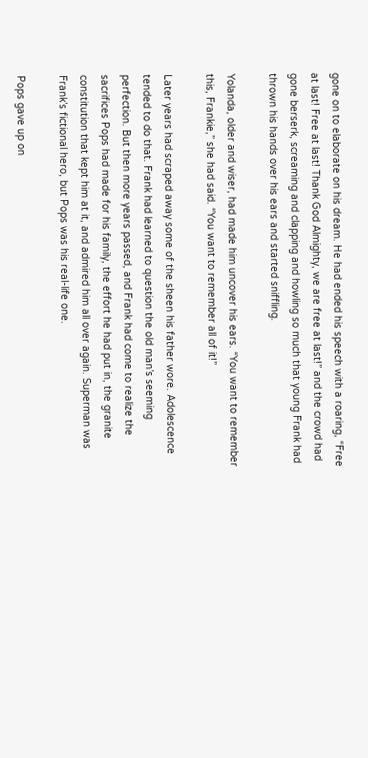gone on to elaborate on his dream. He had ended his speech with a roaring, “Free at last! Free at last! Thank God Almighty, we are free at last!” and the crowd had gone berserk, screaming and clapping and howling so much that young Frank had thrown his hands over his ears and started sniffling.

Yolanda, older and wiser, had made him uncover his ears. “You want to remember this, Frankie,” she had said. “You want to remember all of it!”

Later years had scraped away some of the sheen his father wore. Adolescence tended to do that. Frank had learned to question the old man’s seeming perfection. But then more years passed, and Frank had come to realize the sacrifices Pops had made for his family, the effort he had put in, the granite constitution that kept him at it, and admired him all over again. Superman was Frank’s fictional hero, but Pops was his real-life one.

Pops gave up on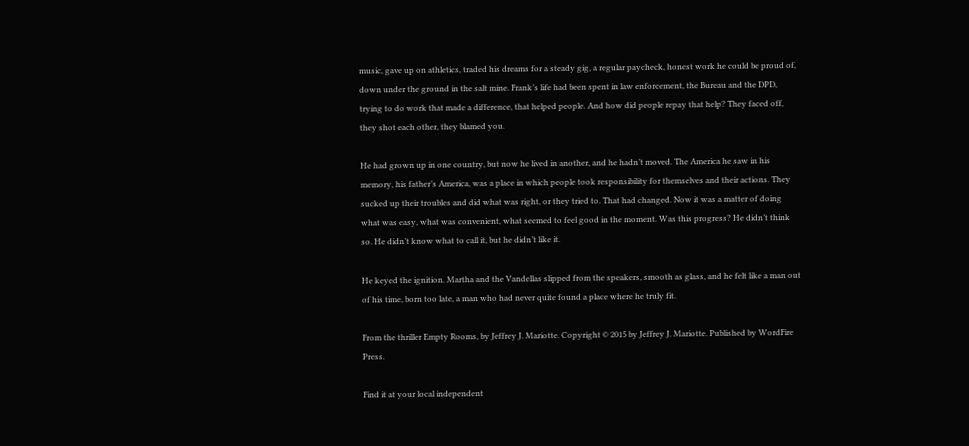music, gave up on athletics, traded his dreams for a steady gig, a regular paycheck, honest work he could be proud of, down under the ground in the salt mine. Frank’s life had been spent in law enforcement, the Bureau and the DPD, trying to do work that made a difference, that helped people. And how did people repay that help? They faced off, they shot each other, they blamed you.

He had grown up in one country, but now he lived in another, and he hadn’t moved. The America he saw in his memory, his father’s America, was a place in which people took responsibility for themselves and their actions. They sucked up their troubles and did what was right, or they tried to. That had changed. Now it was a matter of doing what was easy, what was convenient, what seemed to feel good in the moment. Was this progress? He didn’t think so. He didn’t know what to call it, but he didn’t like it.

He keyed the ignition. Martha and the Vandellas slipped from the speakers, smooth as glass, and he felt like a man out of his time, born too late, a man who had never quite found a place where he truly fit.

From the thriller Empty Rooms, by Jeffrey J. Mariotte. Copyright © 2015 by Jeffrey J. Mariotte. Published by WordFire Press.

Find it at your local independent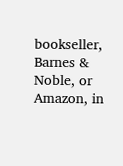bookseller, Barnes & Noble, or Amazon, in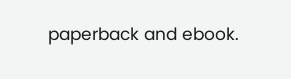paperback and ebook.